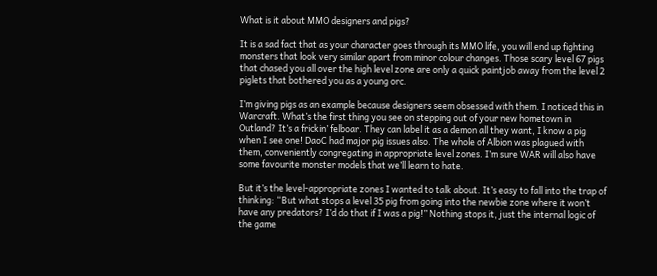What is it about MMO designers and pigs?

It is a sad fact that as your character goes through its MMO life, you will end up fighting monsters that look very similar apart from minor colour changes. Those scary level 67 pigs that chased you all over the high level zone are only a quick paintjob away from the level 2 piglets that bothered you as a young orc.

I’m giving pigs as an example because designers seem obsessed with them. I noticed this in Warcraft. What’s the first thing you see on stepping out of your new hometown in Outland? It’s a frickin’ felboar. They can label it as a demon all they want, I know a pig when I see one! DaoC had major pig issues also. The whole of Albion was plagued with them, conveniently congregating in appropriate level zones. I’m sure WAR will also have some favourite monster models that we’ll learn to hate.

But it’s the level-appropriate zones I wanted to talk about. It’s easy to fall into the trap of thinking: “But what stops a level 35 pig from going into the newbie zone where it won’t have any predators? I’d do that if I was a pig!” Nothing stops it, just the internal logic of the game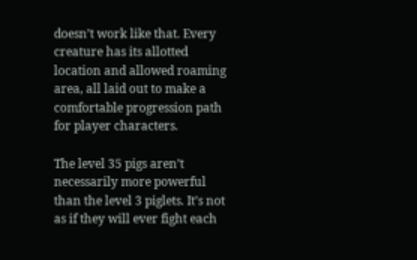doesn’t work like that. Every creature has its allotted location and allowed roaming area, all laid out to make a comfortable progression path for player characters.

The level 35 pigs aren’t necessarily more powerful than the level 3 piglets. It’s not as if they will ever fight each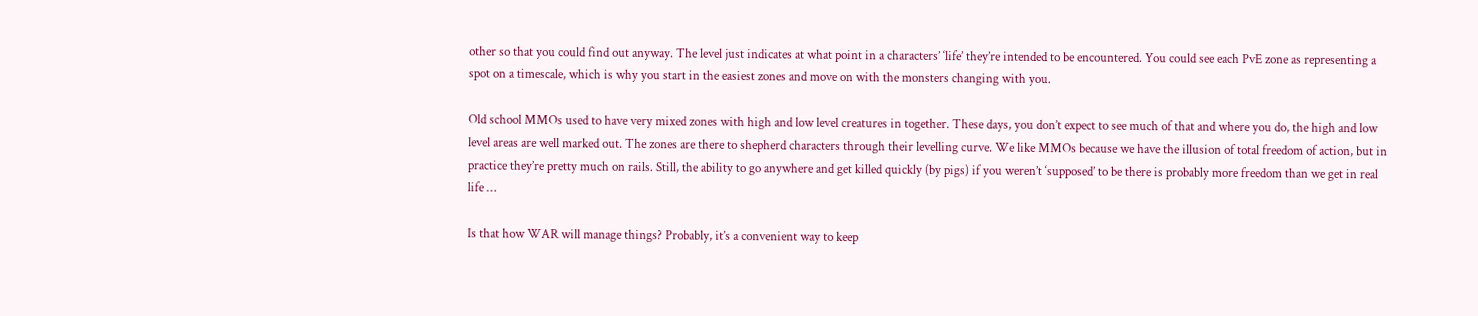other so that you could find out anyway. The level just indicates at what point in a characters’ ‘life’ they’re intended to be encountered. You could see each PvE zone as representing a spot on a timescale, which is why you start in the easiest zones and move on with the monsters changing with you.

Old school MMOs used to have very mixed zones with high and low level creatures in together. These days, you don’t expect to see much of that and where you do, the high and low level areas are well marked out. The zones are there to shepherd characters through their levelling curve. We like MMOs because we have the illusion of total freedom of action, but in practice they’re pretty much on rails. Still, the ability to go anywhere and get killed quickly (by pigs) if you weren’t ‘supposed’ to be there is probably more freedom than we get in real life …

Is that how WAR will manage things? Probably, it’s a convenient way to keep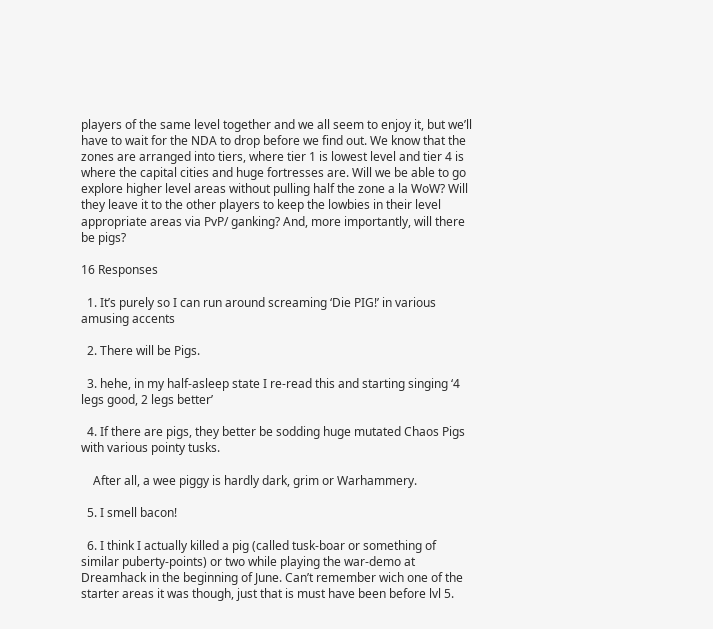players of the same level together and we all seem to enjoy it, but we’ll have to wait for the NDA to drop before we find out. We know that the zones are arranged into tiers, where tier 1 is lowest level and tier 4 is where the capital cities and huge fortresses are. Will we be able to go explore higher level areas without pulling half the zone a la WoW? Will they leave it to the other players to keep the lowbies in their level appropriate areas via PvP/ ganking? And, more importantly, will there be pigs?

16 Responses

  1. It’s purely so I can run around screaming ‘Die PIG!’ in various amusing accents

  2. There will be Pigs.

  3. hehe, in my half-asleep state I re-read this and starting singing ‘4 legs good, 2 legs better’

  4. If there are pigs, they better be sodding huge mutated Chaos Pigs with various pointy tusks.

    After all, a wee piggy is hardly dark, grim or Warhammery.

  5. I smell bacon!

  6. I think I actually killed a pig (called tusk-boar or something of similar puberty-points) or two while playing the war-demo at Dreamhack in the beginning of June. Can’t remember wich one of the starter areas it was though, just that is must have been before lvl 5.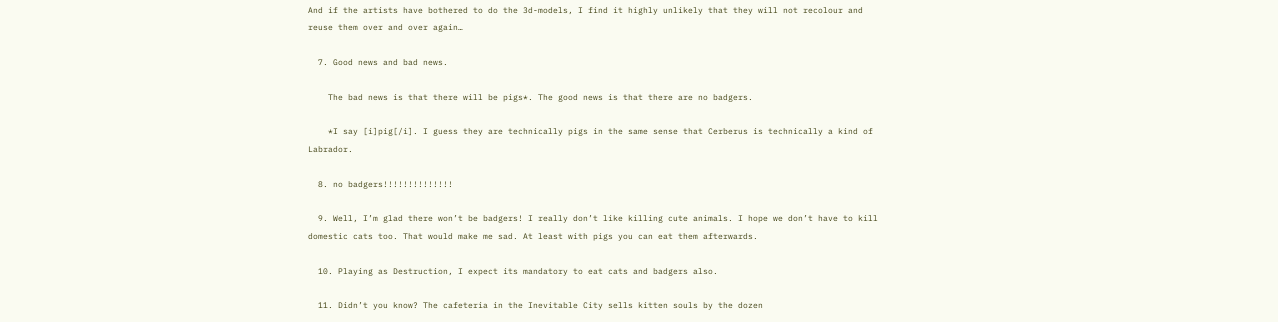And if the artists have bothered to do the 3d-models, I find it highly unlikely that they will not recolour and reuse them over and over again…

  7. Good news and bad news.

    The bad news is that there will be pigs*. The good news is that there are no badgers.

    *I say [i]pig[/i]. I guess they are technically pigs in the same sense that Cerberus is technically a kind of Labrador.

  8. no badgers!!!!!!!!!!!!!!

  9. Well, I’m glad there won’t be badgers! I really don’t like killing cute animals. I hope we don’t have to kill domestic cats too. That would make me sad. At least with pigs you can eat them afterwards.

  10. Playing as Destruction, I expect its mandatory to eat cats and badgers also.

  11. Didn’t you know? The cafeteria in the Inevitable City sells kitten souls by the dozen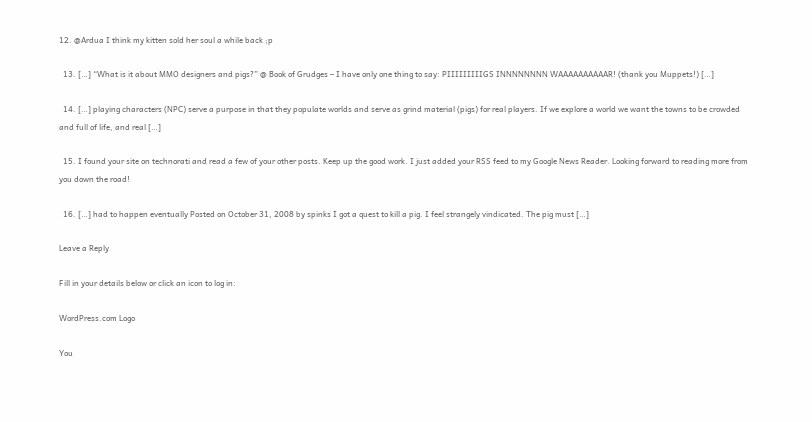12. @Ardua I think my kitten sold her soul a while back ;p

  13. […] “What is it about MMO designers and pigs?” @ Book of Grudges – I have only one thing to say: PIIIIIIIIIGS INNNNNNNN WAAAAAAAAAAR! (thank you Muppets!) […]

  14. […] playing characters (NPC) serve a purpose in that they populate worlds and serve as grind material (pigs) for real players. If we explore a world we want the towns to be crowded and full of life, and real […]

  15. I found your site on technorati and read a few of your other posts. Keep up the good work. I just added your RSS feed to my Google News Reader. Looking forward to reading more from you down the road!

  16. […] had to happen eventually Posted on October 31, 2008 by spinks I got a quest to kill a pig. I feel strangely vindicated. The pig must […]

Leave a Reply

Fill in your details below or click an icon to log in:

WordPress.com Logo

You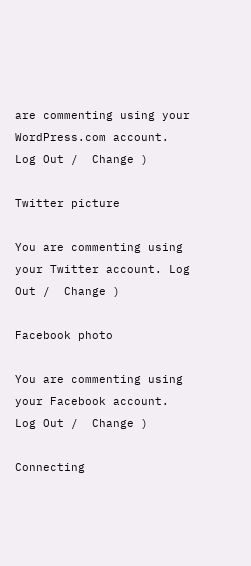are commenting using your WordPress.com account. Log Out /  Change )

Twitter picture

You are commenting using your Twitter account. Log Out /  Change )

Facebook photo

You are commenting using your Facebook account. Log Out /  Change )

Connecting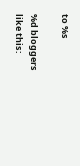to %s

%d bloggers like this: